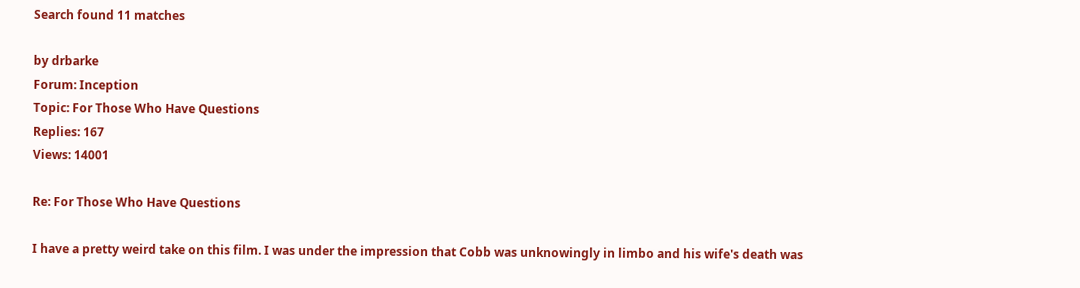Search found 11 matches

by drbarke
Forum: Inception
Topic: For Those Who Have Questions
Replies: 167
Views: 14001

Re: For Those Who Have Questions

I have a pretty weird take on this film. I was under the impression that Cobb was unknowingly in limbo and his wife's death was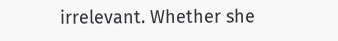irrelevant. Whether she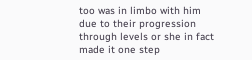too was in limbo with him due to their progression through levels or she in fact made it one step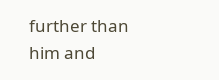further than him and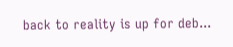back to reality is up for deb...